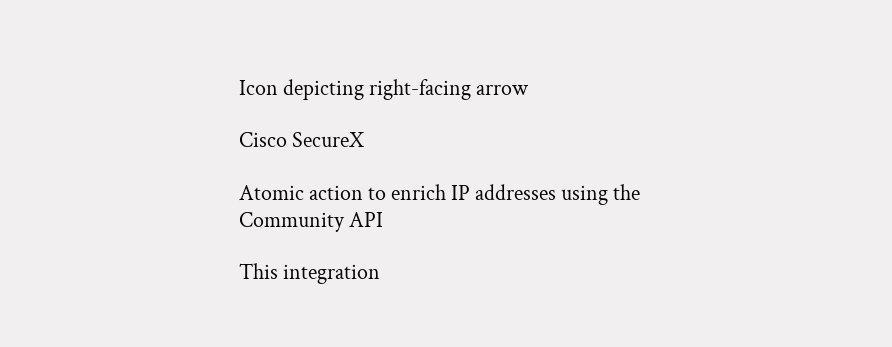Icon depicting right-facing arrow

Cisco SecureX

Atomic action to enrich IP addresses using the Community API

This integration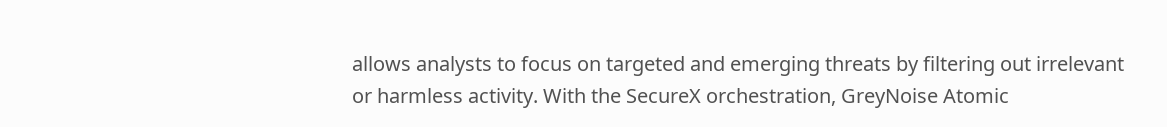allows analysts to focus on targeted and emerging threats by filtering out irrelevant or harmless activity. With the SecureX orchestration, GreyNoise Atomic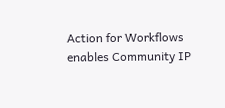Action for Workflows enables Community IP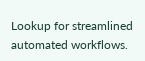Lookup for streamlined automated workflows.